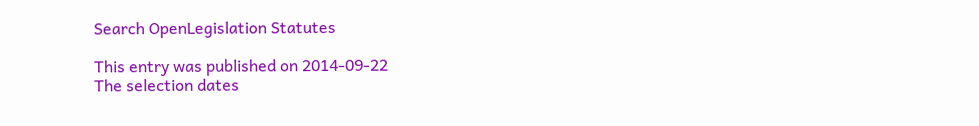Search OpenLegislation Statutes

This entry was published on 2014-09-22
The selection dates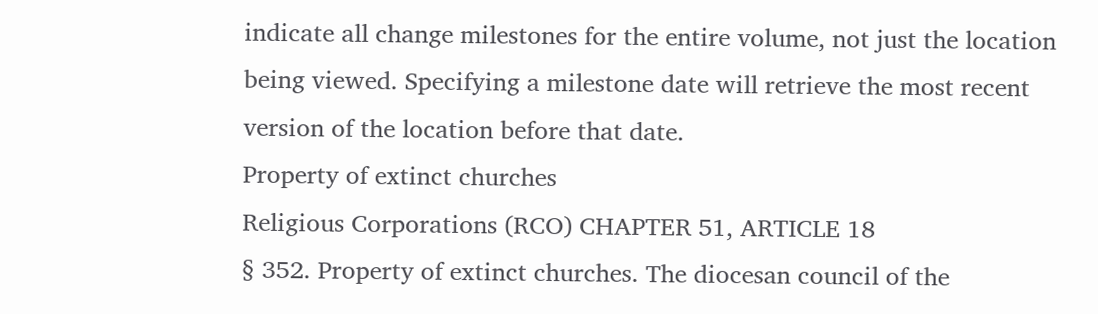indicate all change milestones for the entire volume, not just the location being viewed. Specifying a milestone date will retrieve the most recent version of the location before that date.
Property of extinct churches
Religious Corporations (RCO) CHAPTER 51, ARTICLE 18
§ 352. Property of extinct churches. The diocesan council of the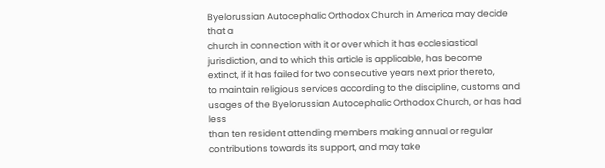Byelorussian Autocephalic Orthodox Church in America may decide that a
church in connection with it or over which it has ecclesiastical
jurisdiction, and to which this article is applicable, has become
extinct, if it has failed for two consecutive years next prior thereto,
to maintain religious services according to the discipline, customs and
usages of the Byelorussian Autocephalic Orthodox Church, or has had less
than ten resident attending members making annual or regular
contributions towards its support, and may take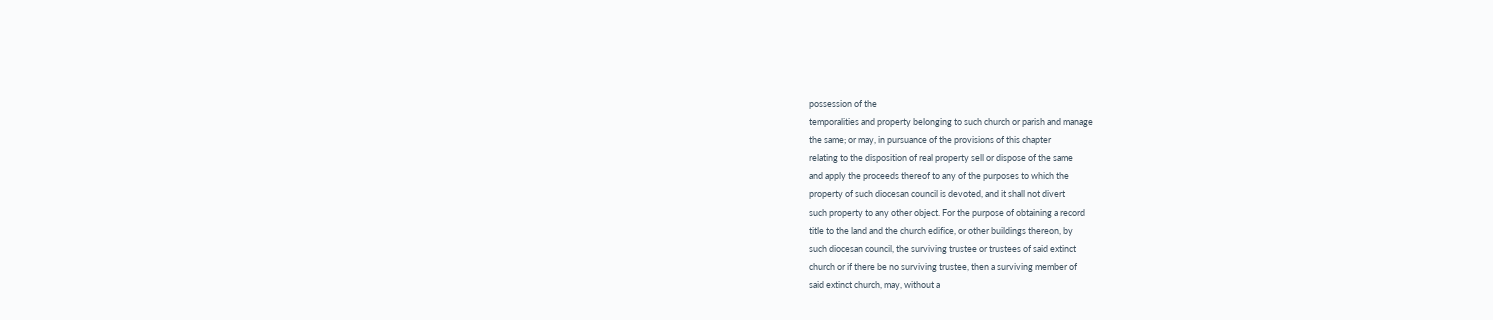possession of the
temporalities and property belonging to such church or parish and manage
the same; or may, in pursuance of the provisions of this chapter
relating to the disposition of real property sell or dispose of the same
and apply the proceeds thereof to any of the purposes to which the
property of such diocesan council is devoted, and it shall not divert
such property to any other object. For the purpose of obtaining a record
title to the land and the church edifice, or other buildings thereon, by
such diocesan council, the surviving trustee or trustees of said extinct
church or if there be no surviving trustee, then a surviving member of
said extinct church, may, without a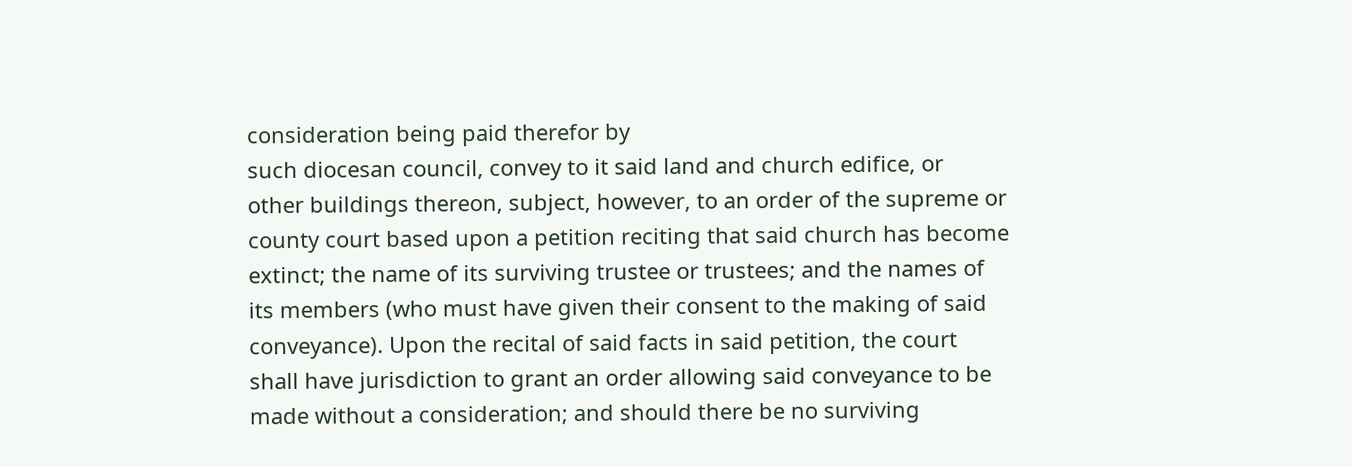consideration being paid therefor by
such diocesan council, convey to it said land and church edifice, or
other buildings thereon, subject, however, to an order of the supreme or
county court based upon a petition reciting that said church has become
extinct; the name of its surviving trustee or trustees; and the names of
its members (who must have given their consent to the making of said
conveyance). Upon the recital of said facts in said petition, the court
shall have jurisdiction to grant an order allowing said conveyance to be
made without a consideration; and should there be no surviving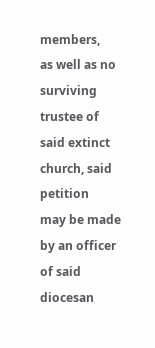members,
as well as no surviving trustee of said extinct church, said petition
may be made by an officer of said diocesan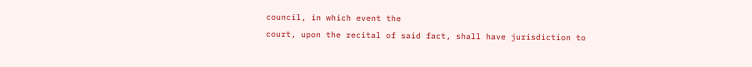council, in which event the
court, upon the recital of said fact, shall have jurisdiction to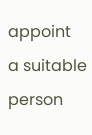appoint
a suitable person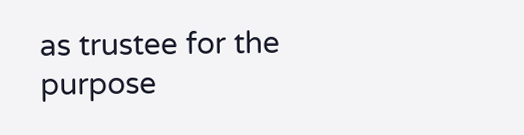as trustee for the purpose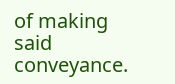of making said conveyance.